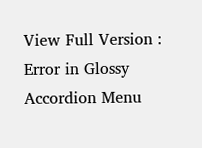View Full Version : Error in Glossy Accordion Menu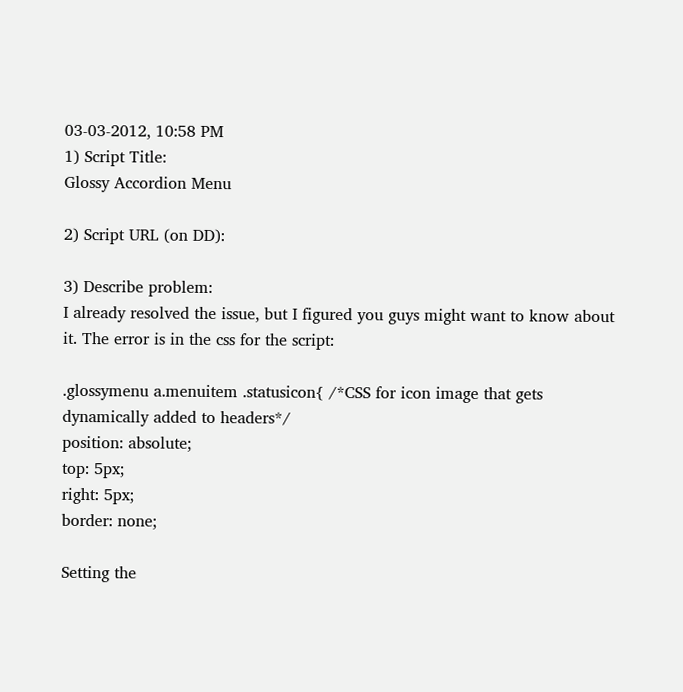03-03-2012, 10:58 PM
1) Script Title:
Glossy Accordion Menu

2) Script URL (on DD):

3) Describe problem:
I already resolved the issue, but I figured you guys might want to know about it. The error is in the css for the script:

.glossymenu a.menuitem .statusicon{ /*CSS for icon image that gets dynamically added to headers*/
position: absolute;
top: 5px;
right: 5px;
border: none;

Setting the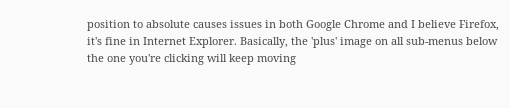position to absolute causes issues in both Google Chrome and I believe Firefox, it's fine in Internet Explorer. Basically, the 'plus' image on all sub-menus below the one you're clicking will keep moving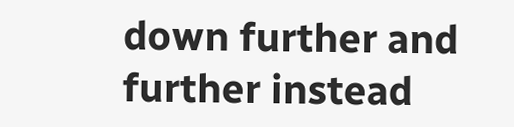down further and further instead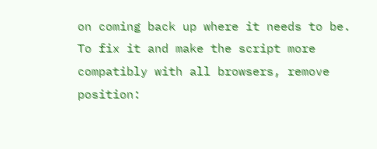on coming back up where it needs to be. To fix it and make the script more compatibly with all browsers, remove position: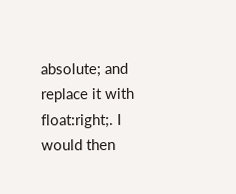absolute; and replace it with float:right;. I would then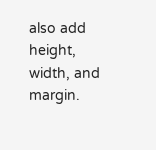also add height, width, and margin.